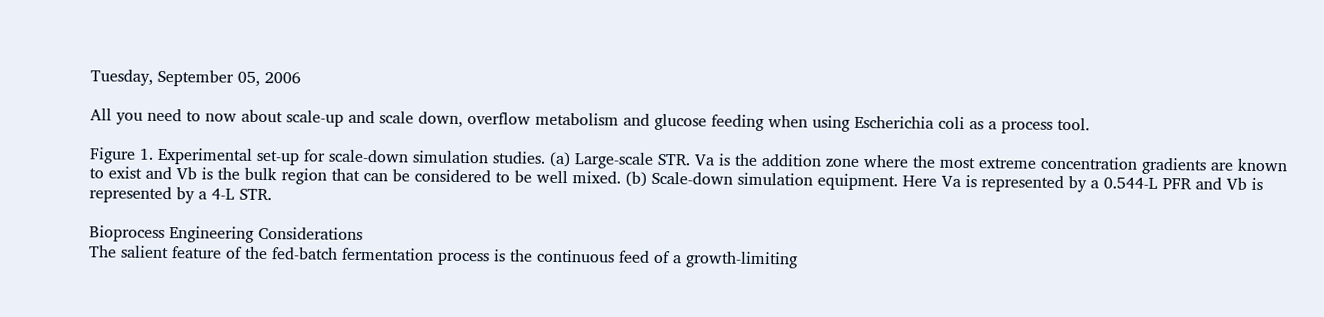Tuesday, September 05, 2006

All you need to now about scale-up and scale down, overflow metabolism and glucose feeding when using Escherichia coli as a process tool.

Figure 1. Experimental set-up for scale-down simulation studies. (a) Large-scale STR. Va is the addition zone where the most extreme concentration gradients are known to exist and Vb is the bulk region that can be considered to be well mixed. (b) Scale-down simulation equipment. Here Va is represented by a 0.544-L PFR and Vb is represented by a 4-L STR.

Bioprocess Engineering Considerations
The salient feature of the fed-batch fermentation process is the continuous feed of a growth-limiting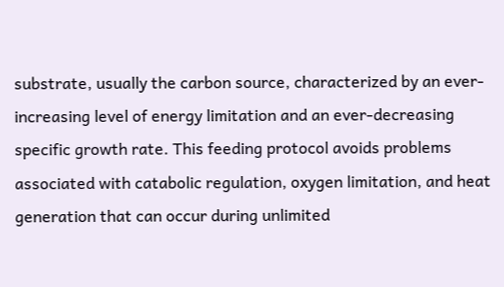substrate, usually the carbon source, characterized by an ever-increasing level of energy limitation and an ever-decreasing specific growth rate. This feeding protocol avoids problems associated with catabolic regulation, oxygen limitation, and heat generation that can occur during unlimited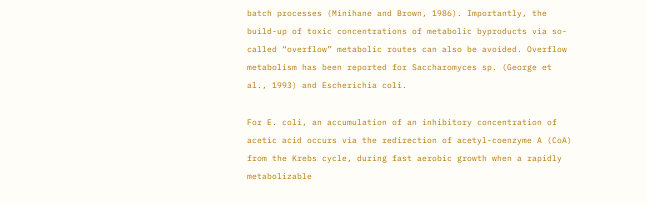batch processes (Minihane and Brown, 1986). Importantly, the build-up of toxic concentrations of metabolic byproducts via so-called “overflow” metabolic routes can also be avoided. Overflow metabolism has been reported for Saccharomyces sp. (George et al., 1993) and Escherichia coli.

For E. coli, an accumulation of an inhibitory concentration of acetic acid occurs via the redirection of acetyl-coenzyme A (CoA) from the Krebs cycle, during fast aerobic growth when a rapidly metabolizable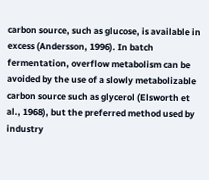carbon source, such as glucose, is available in excess (Andersson, 1996). In batch fermentation, overflow metabolism can be avoided by the use of a slowly metabolizable carbon source such as glycerol (Elsworth et al., 1968), but the preferred method used by industry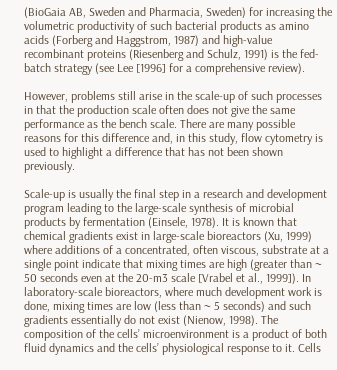(BioGaia AB, Sweden and Pharmacia, Sweden) for increasing the volumetric productivity of such bacterial products as amino acids (Forberg and Haggstrom, 1987) and high-value recombinant proteins (Riesenberg and Schulz, 1991) is the fed-batch strategy (see Lee [1996] for a comprehensive review).

However, problems still arise in the scale-up of such processes in that the production scale often does not give the same performance as the bench scale. There are many possible reasons for this difference and, in this study, flow cytometry is used to highlight a difference that has not been shown previously.

Scale-up is usually the final step in a research and development program leading to the large-scale synthesis of microbial products by fermentation (Einsele, 1978). It is known that chemical gradients exist in large-scale bioreactors (Xu, 1999) where additions of a concentrated, often viscous, substrate at a single point indicate that mixing times are high (greater than ~ 50 seconds even at the 20-m3 scale [Vrabel et al., 1999]). In laboratory-scale bioreactors, where much development work is done, mixing times are low (less than ~ 5 seconds) and such gradients essentially do not exist (Nienow, 1998). The composition of the cells’ microenvironment is a product of both fluid dynamics and the cells’ physiological response to it. Cells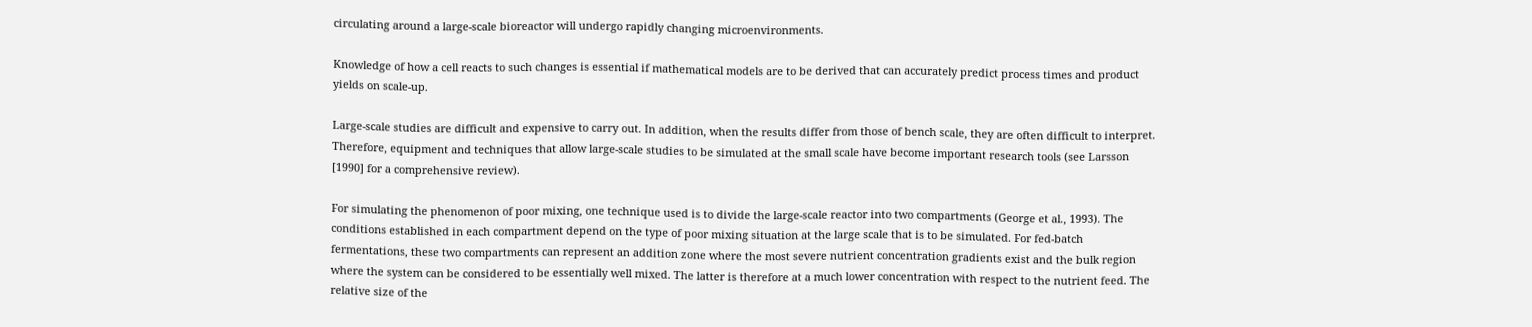circulating around a large-scale bioreactor will undergo rapidly changing microenvironments.

Knowledge of how a cell reacts to such changes is essential if mathematical models are to be derived that can accurately predict process times and product yields on scale-up.

Large-scale studies are difficult and expensive to carry out. In addition, when the results differ from those of bench scale, they are often difficult to interpret. Therefore, equipment and techniques that allow large-scale studies to be simulated at the small scale have become important research tools (see Larsson [1990] for a comprehensive review).

For simulating the phenomenon of poor mixing, one technique used is to divide the large-scale reactor into two compartments (George et al., 1993). The conditions established in each compartment depend on the type of poor mixing situation at the large scale that is to be simulated. For fed-batch fermentations, these two compartments can represent an addition zone where the most severe nutrient concentration gradients exist and the bulk region where the system can be considered to be essentially well mixed. The latter is therefore at a much lower concentration with respect to the nutrient feed. The relative size of the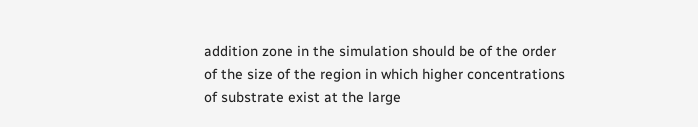addition zone in the simulation should be of the order of the size of the region in which higher concentrations of substrate exist at the large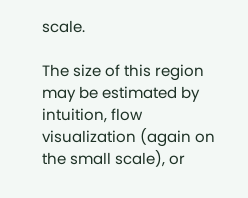scale.

The size of this region may be estimated by intuition, flow visualization (again on the small scale), or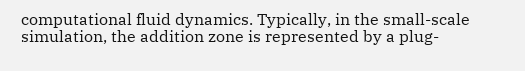computational fluid dynamics. Typically, in the small-scale simulation, the addition zone is represented by a plug-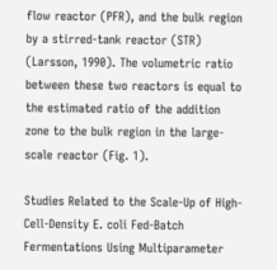flow reactor (PFR), and the bulk region by a stirred-tank reactor (STR) (Larsson, 1990). The volumetric ratio between these two reactors is equal to the estimated ratio of the addition zone to the bulk region in the large-scale reactor (Fig. 1).

Studies Related to the Scale-Up of High-Cell-Density E. coli Fed-Batch Fermentations Using Multiparameter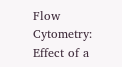Flow Cytometry: Effect of a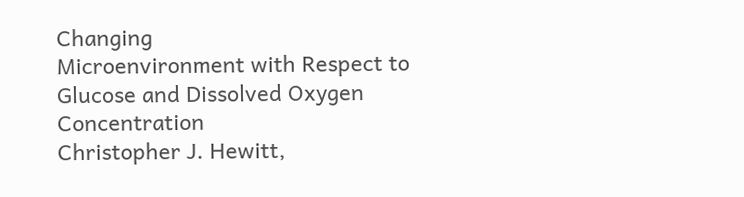Changing
Microenvironment with Respect to Glucose and Dissolved Oxygen Concentration
Christopher J. Hewitt,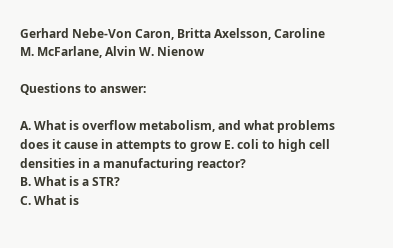Gerhard Nebe-Von Caron, Britta Axelsson, Caroline M. McFarlane, Alvin W. Nienow

Questions to answer:

A. What is overflow metabolism, and what problems does it cause in attempts to grow E. coli to high cell densities in a manufacturing reactor?
B. What is a STR?
C. What is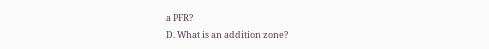a PFR?
D. What is an addition zone?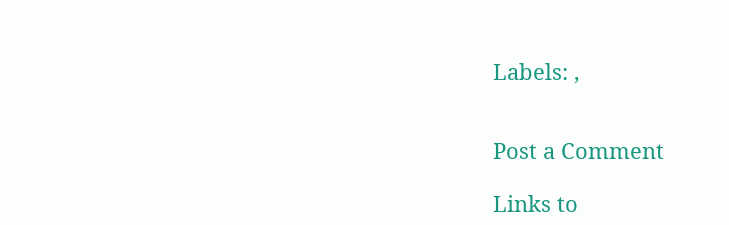Labels: ,


Post a Comment

Links to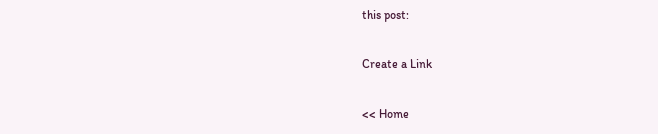this post:

Create a Link

<< Home